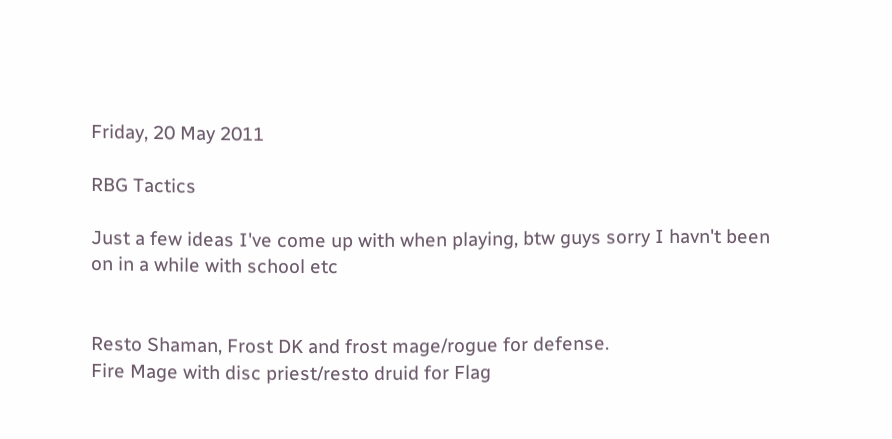Friday, 20 May 2011

RBG Tactics

Just a few ideas I've come up with when playing, btw guys sorry I havn't been on in a while with school etc


Resto Shaman, Frost DK and frost mage/rogue for defense.
Fire Mage with disc priest/resto druid for Flag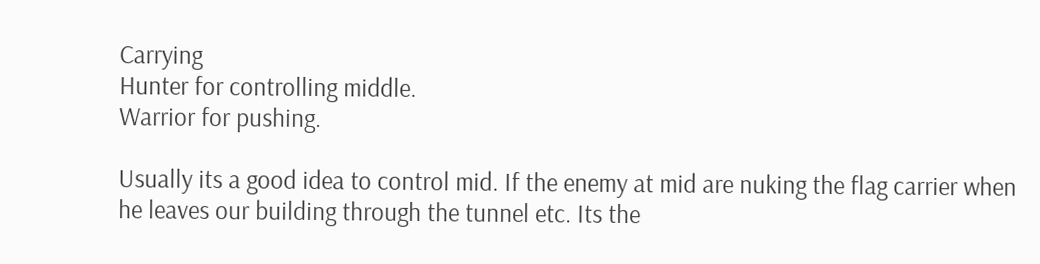Carrying
Hunter for controlling middle.
Warrior for pushing.

Usually its a good idea to control mid. If the enemy at mid are nuking the flag carrier when he leaves our building through the tunnel etc. Its the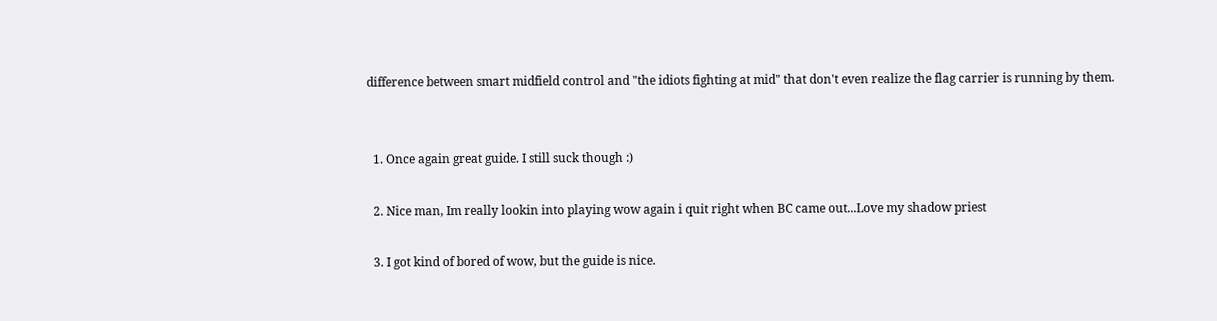difference between smart midfield control and "the idiots fighting at mid" that don't even realize the flag carrier is running by them.


  1. Once again great guide. I still suck though :)

  2. Nice man, Im really lookin into playing wow again i quit right when BC came out...Love my shadow priest

  3. I got kind of bored of wow, but the guide is nice.